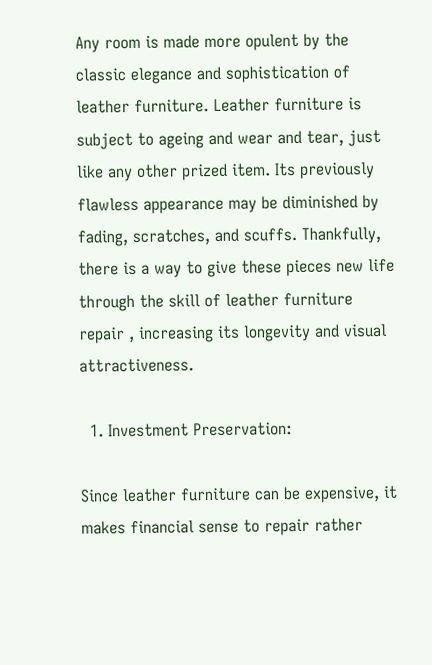Any room is made more opulent by the classic elegance and sophistication of leather furniture. Leather furniture is subject to ageing and wear and tear, just like any other prized item. Its previously flawless appearance may be diminished by fading, scratches, and scuffs. Thankfully, there is a way to give these pieces new life through the skill of leather furniture repair , increasing its longevity and visual attractiveness.

  1. Investment Preservation:

Since leather furniture can be expensive, it makes financial sense to repair rather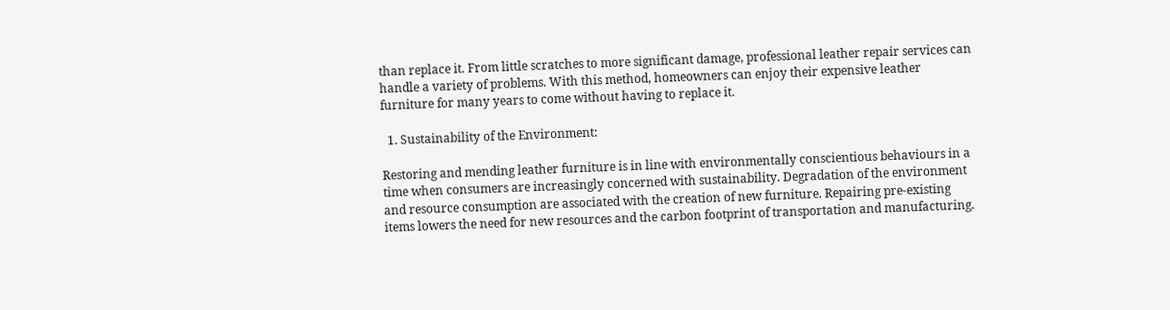than replace it. From little scratches to more significant damage, professional leather repair services can handle a variety of problems. With this method, homeowners can enjoy their expensive leather furniture for many years to come without having to replace it.

  1. Sustainability of the Environment:

Restoring and mending leather furniture is in line with environmentally conscientious behaviours in a time when consumers are increasingly concerned with sustainability. Degradation of the environment and resource consumption are associated with the creation of new furniture. Repairing pre-existing items lowers the need for new resources and the carbon footprint of transportation and manufacturing.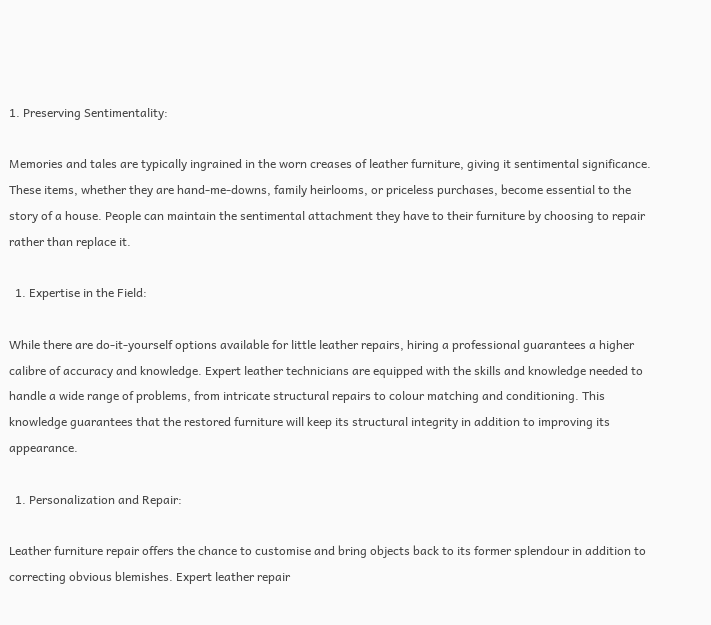1. Preserving Sentimentality:

Memories and tales are typically ingrained in the worn creases of leather furniture, giving it sentimental significance. These items, whether they are hand-me-downs, family heirlooms, or priceless purchases, become essential to the story of a house. People can maintain the sentimental attachment they have to their furniture by choosing to repair rather than replace it.

  1. Expertise in the Field:

While there are do-it-yourself options available for little leather repairs, hiring a professional guarantees a higher calibre of accuracy and knowledge. Expert leather technicians are equipped with the skills and knowledge needed to handle a wide range of problems, from intricate structural repairs to colour matching and conditioning. This knowledge guarantees that the restored furniture will keep its structural integrity in addition to improving its appearance.

  1. Personalization and Repair:

Leather furniture repair offers the chance to customise and bring objects back to its former splendour in addition to correcting obvious blemishes. Expert leather repair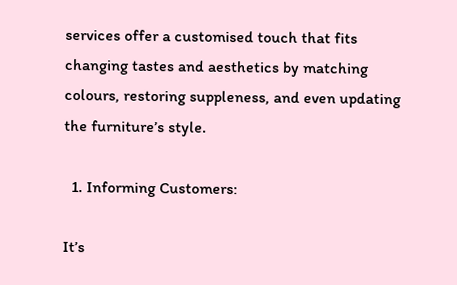services offer a customised touch that fits changing tastes and aesthetics by matching colours, restoring suppleness, and even updating the furniture’s style.

  1. Informing Customers:

It’s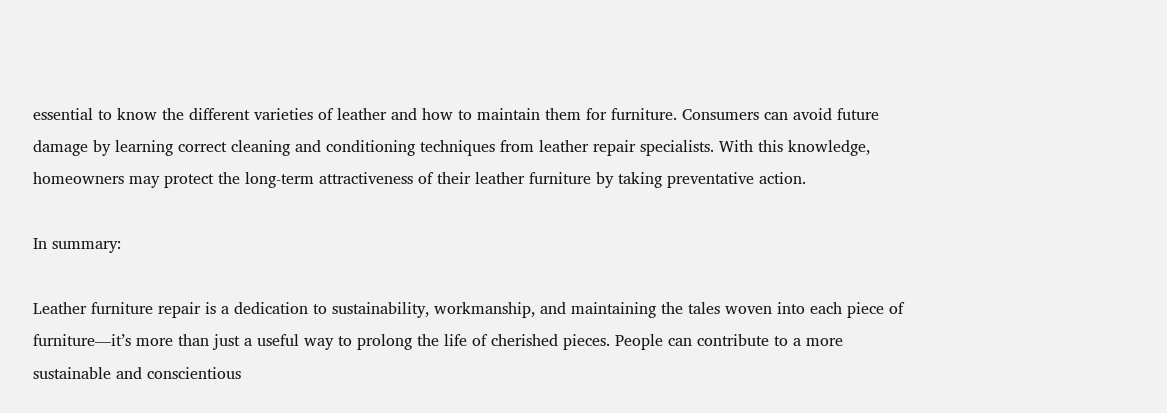essential to know the different varieties of leather and how to maintain them for furniture. Consumers can avoid future damage by learning correct cleaning and conditioning techniques from leather repair specialists. With this knowledge, homeowners may protect the long-term attractiveness of their leather furniture by taking preventative action.

In summary:

Leather furniture repair is a dedication to sustainability, workmanship, and maintaining the tales woven into each piece of furniture—it’s more than just a useful way to prolong the life of cherished pieces. People can contribute to a more sustainable and conscientious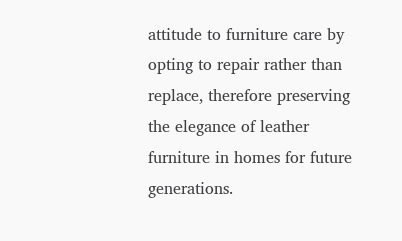attitude to furniture care by opting to repair rather than replace, therefore preserving the elegance of leather furniture in homes for future generations.